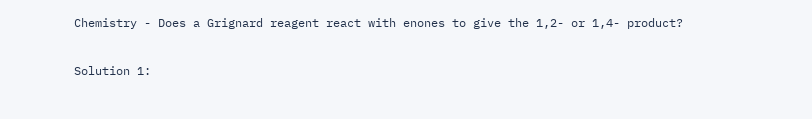Chemistry - Does a Grignard reagent react with enones to give the 1,2- or 1,4- product?

Solution 1: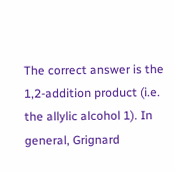The correct answer is the 1,2-addition product (i.e. the allylic alcohol 1). In general, Grignard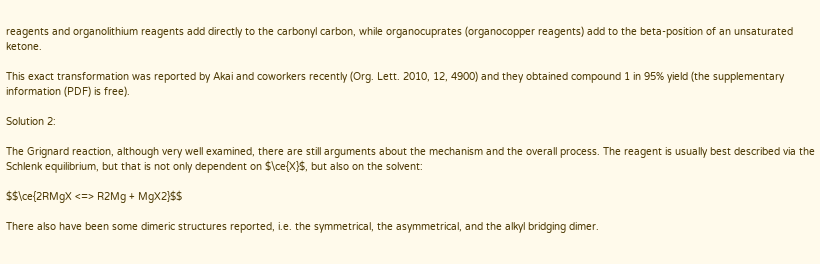reagents and organolithium reagents add directly to the carbonyl carbon, while organocuprates (organocopper reagents) add to the beta-position of an unsaturated ketone.

This exact transformation was reported by Akai and coworkers recently (Org. Lett. 2010, 12, 4900) and they obtained compound 1 in 95% yield (the supplementary information (PDF) is free).

Solution 2:

The Grignard reaction, although very well examined, there are still arguments about the mechanism and the overall process. The reagent is usually best described via the Schlenk equilibrium, but that is not only dependent on $\ce{X}$, but also on the solvent:

$$\ce{2RMgX <=> R2Mg + MgX2}$$

There also have been some dimeric structures reported, i.e. the symmetrical, the asymmetrical, and the alkyl bridging dimer.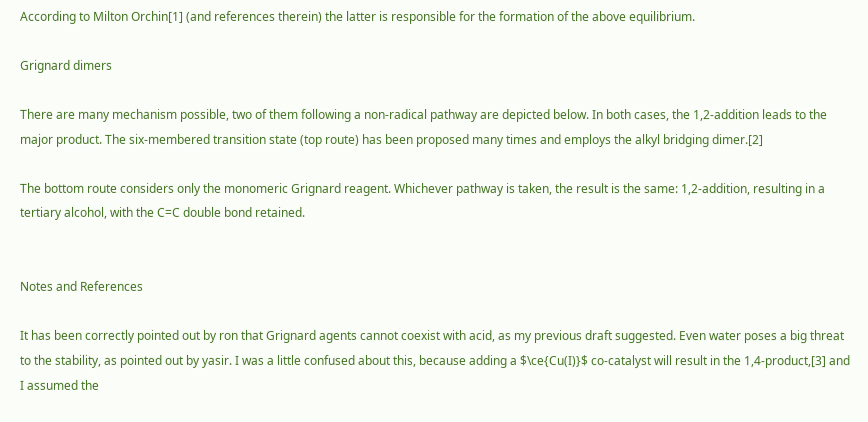According to Milton Orchin[1] (and references therein) the latter is responsible for the formation of the above equilibrium.

Grignard dimers

There are many mechanism possible, two of them following a non-radical pathway are depicted below. In both cases, the 1,2-addition leads to the major product. The six-membered transition state (top route) has been proposed many times and employs the alkyl bridging dimer.[2]

The bottom route considers only the monomeric Grignard reagent. Whichever pathway is taken, the result is the same: 1,2-addition, resulting in a tertiary alcohol, with the C=C double bond retained.


Notes and References

It has been correctly pointed out by ron that Grignard agents cannot coexist with acid, as my previous draft suggested. Even water poses a big threat to the stability, as pointed out by yasir. I was a little confused about this, because adding a $\ce{Cu(I)}$ co-catalyst will result in the 1,4-product,[3] and I assumed the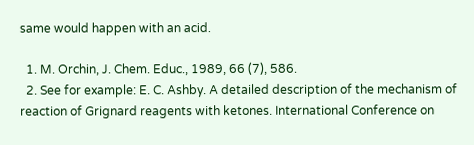same would happen with an acid.

  1. M. Orchin, J. Chem. Educ., 1989, 66 (7), 586.
  2. See for example: E. C. Ashby. A detailed description of the mechanism of reaction of Grignard reagents with ketones. International Conference on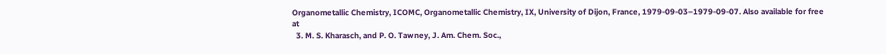Organometallic Chemistry, ICOMC, Organometallic Chemistry, IX, University of Dijon, France, 1979-09-03–1979-09-07. Also available for free at
  3. M. S. Kharasch, and P. O. Tawney, J. Am. Chem. Soc.,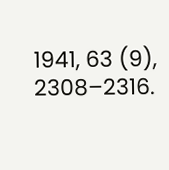1941, 63 (9), 2308–2316.